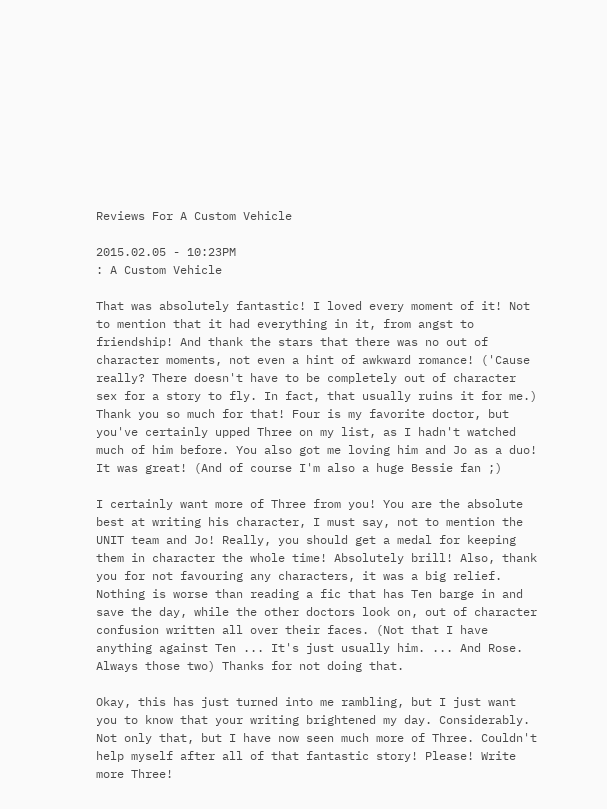Reviews For A Custom Vehicle

2015.02.05 - 10:23PM
: A Custom Vehicle

That was absolutely fantastic! I loved every moment of it! Not to mention that it had everything in it, from angst to friendship! And thank the stars that there was no out of character moments, not even a hint of awkward romance! ('Cause really? There doesn't have to be completely out of character sex for a story to fly. In fact, that usually ruins it for me.) Thank you so much for that! Four is my favorite doctor, but you've certainly upped Three on my list, as I hadn't watched much of him before. You also got me loving him and Jo as a duo! It was great! (And of course I'm also a huge Bessie fan ;)

I certainly want more of Three from you! You are the absolute best at writing his character, I must say, not to mention the UNIT team and Jo! Really, you should get a medal for keeping them in character the whole time! Absolutely brill! Also, thank you for not favouring any characters, it was a big relief. Nothing is worse than reading a fic that has Ten barge in and save the day, while the other doctors look on, out of character confusion written all over their faces. (Not that I have anything against Ten ... It's just usually him. ... And Rose. Always those two) Thanks for not doing that.

Okay, this has just turned into me rambling, but I just want you to know that your writing brightened my day. Considerably. Not only that, but I have now seen much more of Three. Couldn't help myself after all of that fantastic story! Please! Write more Three!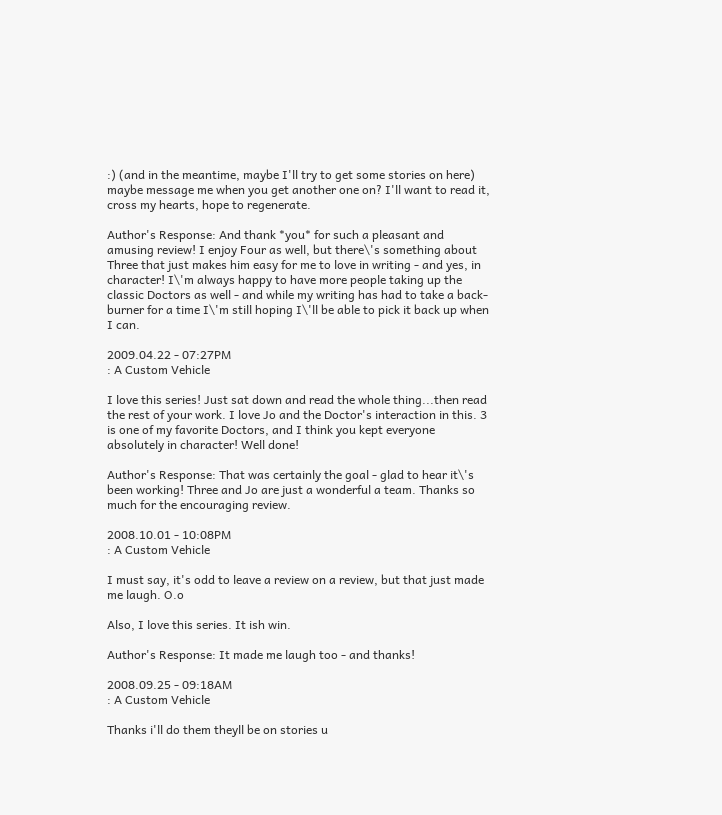:) (and in the meantime, maybe I'll try to get some stories on here) maybe message me when you get another one on? I'll want to read it, cross my hearts, hope to regenerate.

Author's Response: And thank *you* for such a pleasant and amusing review! I enjoy Four as well, but there\'s something about Three that just makes him easy for me to love in writing - and yes, in character! I\'m always happy to have more people taking up the classic Doctors as well - and while my writing has had to take a back-burner for a time I\'m still hoping I\'ll be able to pick it back up when I can.

2009.04.22 - 07:27PM
: A Custom Vehicle

I love this series! Just sat down and read the whole thing...then read the rest of your work. I love Jo and the Doctor's interaction in this. 3 is one of my favorite Doctors, and I think you kept everyone absolutely in character! Well done!

Author's Response: That was certainly the goal - glad to hear it\'s been working! Three and Jo are just a wonderful a team. Thanks so much for the encouraging review.

2008.10.01 - 10:08PM
: A Custom Vehicle

I must say, it's odd to leave a review on a review, but that just made me laugh. O.o

Also, I love this series. It ish win.

Author's Response: It made me laugh too - and thanks!

2008.09.25 - 09:18AM
: A Custom Vehicle

Thanks i'll do them theyll be on stories u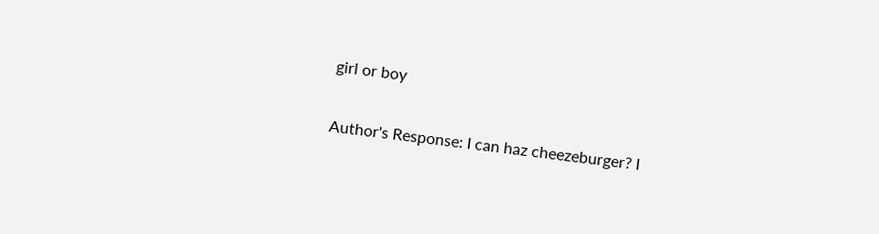girl or boy

Author's Response: I can haz cheezeburger? I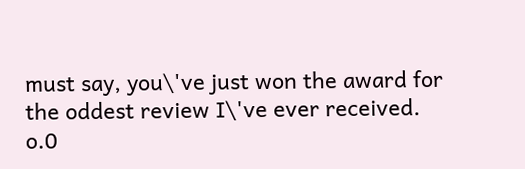must say, you\'ve just won the award for the oddest review I\'ve ever received. o.0